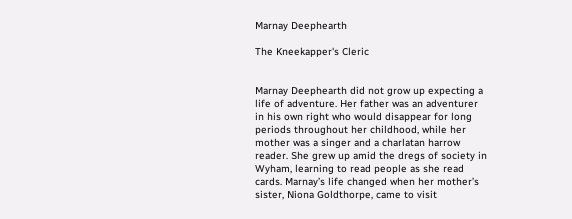Marnay Deephearth

The Kneekapper's Cleric


Marnay Deephearth did not grow up expecting a life of adventure. Her father was an adventurer in his own right who would disappear for long periods throughout her childhood, while her mother was a singer and a charlatan harrow reader. She grew up amid the dregs of society in Wyham, learning to read people as she read cards. Marnay’s life changed when her mother’s sister, Niona Goldthorpe, came to visit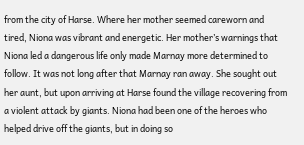from the city of Harse. Where her mother seemed careworn and tired, Niona was vibrant and energetic. Her mother’s warnings that Niona led a dangerous life only made Marnay more determined to follow. It was not long after that Marnay ran away. She sought out her aunt, but upon arriving at Harse found the village recovering from a violent attack by giants. Niona had been one of the heroes who helped drive off the giants, but in doing so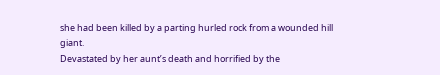she had been killed by a parting hurled rock from a wounded hill giant.
Devastated by her aunt’s death and horrified by the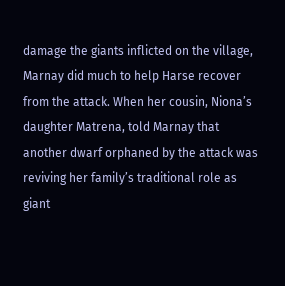damage the giants inflicted on the village, Marnay did much to help Harse recover from the attack. When her cousin, Niona’s daughter Matrena, told Marnay that another dwarf orphaned by the attack was reviving her family’s traditional role as giant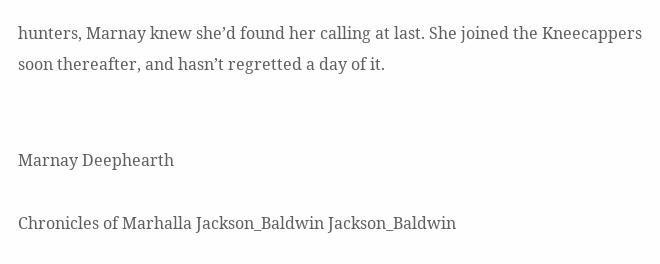hunters, Marnay knew she’d found her calling at last. She joined the Kneecappers soon thereafter, and hasn’t regretted a day of it.


Marnay Deephearth

Chronicles of Marhalla Jackson_Baldwin Jackson_Baldwin